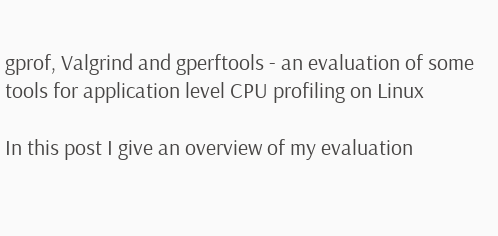gprof, Valgrind and gperftools - an evaluation of some tools for application level CPU profiling on Linux

In this post I give an overview of my evaluation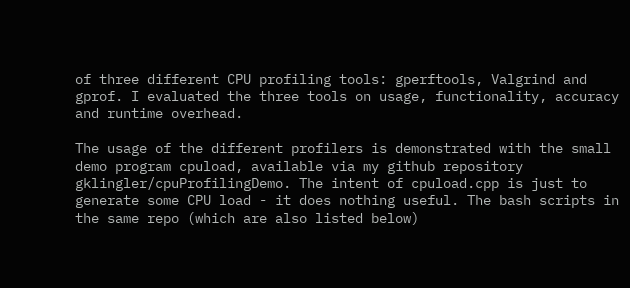of three different CPU profiling tools: gperftools, Valgrind and gprof. I evaluated the three tools on usage, functionality, accuracy and runtime overhead.

The usage of the different profilers is demonstrated with the small demo program cpuload, available via my github repository gklingler/cpuProfilingDemo. The intent of cpuload.cpp is just to generate some CPU load - it does nothing useful. The bash scripts in the same repo (which are also listed below)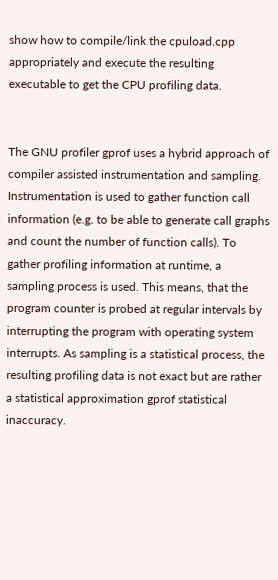show how to compile/link the cpuload.cpp appropriately and execute the resulting executable to get the CPU profiling data.


The GNU profiler gprof uses a hybrid approach of compiler assisted instrumentation and sampling. Instrumentation is used to gather function call information (e.g. to be able to generate call graphs and count the number of function calls). To gather profiling information at runtime, a sampling process is used. This means, that the program counter is probed at regular intervals by interrupting the program with operating system interrupts. As sampling is a statistical process, the resulting profiling data is not exact but are rather a statistical approximation gprof statistical inaccuracy.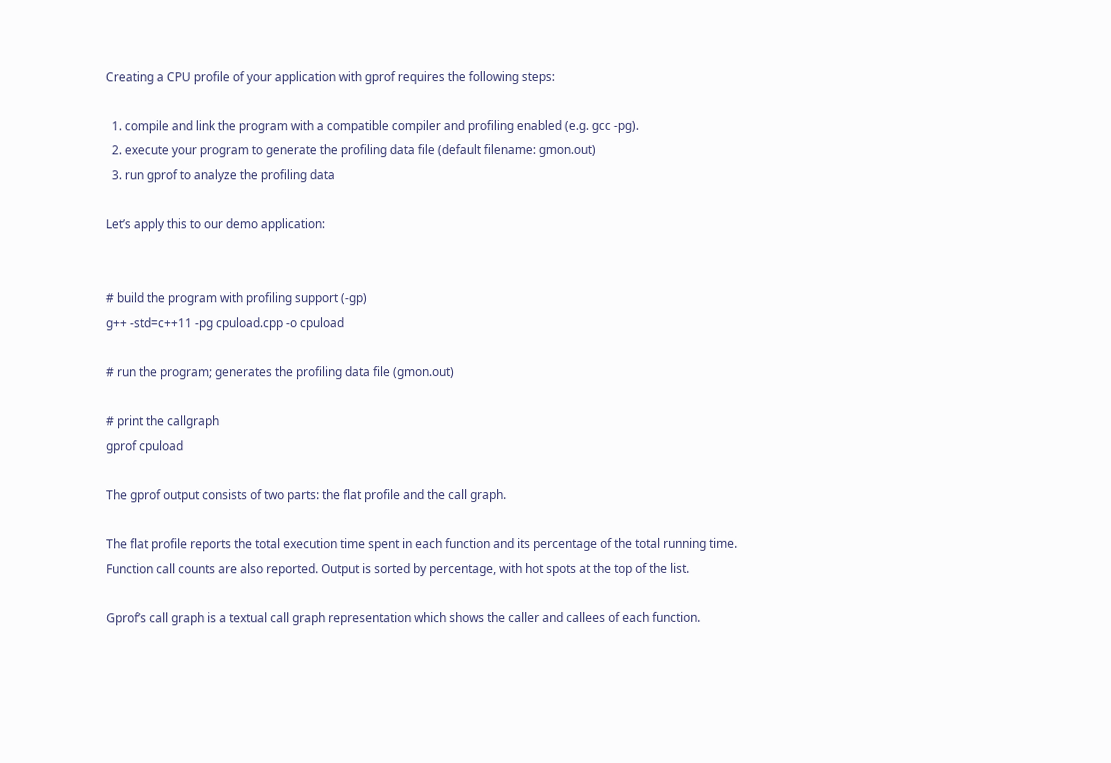Creating a CPU profile of your application with gprof requires the following steps:

  1. compile and link the program with a compatible compiler and profiling enabled (e.g. gcc -pg).
  2. execute your program to generate the profiling data file (default filename: gmon.out)
  3. run gprof to analyze the profiling data

Let’s apply this to our demo application:


# build the program with profiling support (-gp)
g++ -std=c++11 -pg cpuload.cpp -o cpuload

# run the program; generates the profiling data file (gmon.out)

# print the callgraph
gprof cpuload

The gprof output consists of two parts: the flat profile and the call graph.

The flat profile reports the total execution time spent in each function and its percentage of the total running time. Function call counts are also reported. Output is sorted by percentage, with hot spots at the top of the list.

Gprof’s call graph is a textual call graph representation which shows the caller and callees of each function.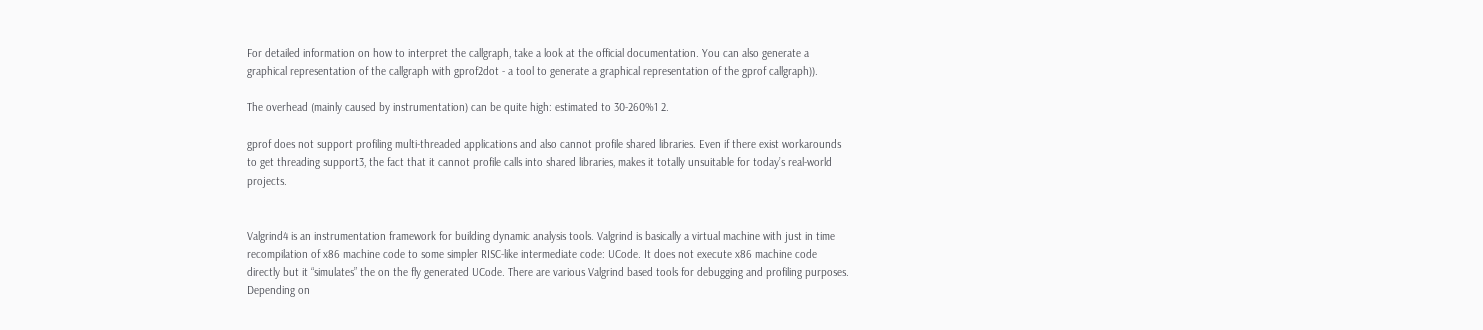For detailed information on how to interpret the callgraph, take a look at the official documentation. You can also generate a graphical representation of the callgraph with gprof2dot - a tool to generate a graphical representation of the gprof callgraph)).

The overhead (mainly caused by instrumentation) can be quite high: estimated to 30-260%1 2.

gprof does not support profiling multi-threaded applications and also cannot profile shared libraries. Even if there exist workarounds to get threading support3, the fact that it cannot profile calls into shared libraries, makes it totally unsuitable for today’s real-world projects.


Valgrind4 is an instrumentation framework for building dynamic analysis tools. Valgrind is basically a virtual machine with just in time recompilation of x86 machine code to some simpler RISC-like intermediate code: UCode. It does not execute x86 machine code directly but it “simulates” the on the fly generated UCode. There are various Valgrind based tools for debugging and profiling purposes. Depending on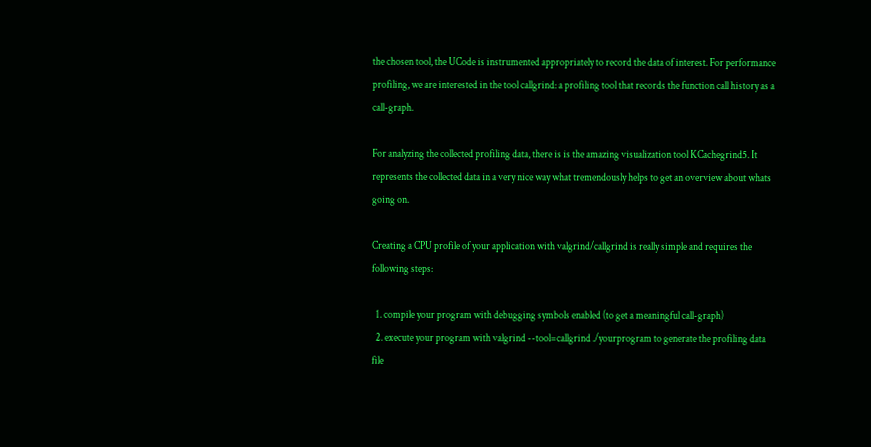the chosen tool, the UCode is instrumented appropriately to record the data of interest. For performance profiling, we are interested in the tool callgrind: a profiling tool that records the function call history as a call-graph.

For analyzing the collected profiling data, there is is the amazing visualization tool KCachegrind5. It represents the collected data in a very nice way what tremendously helps to get an overview about whats going on.

Creating a CPU profile of your application with valgrind/callgrind is really simple and requires the following steps:

  1. compile your program with debugging symbols enabled (to get a meaningful call-graph)
  2. execute your program with valgrind --tool=callgrind ./yourprogram to generate the profiling data file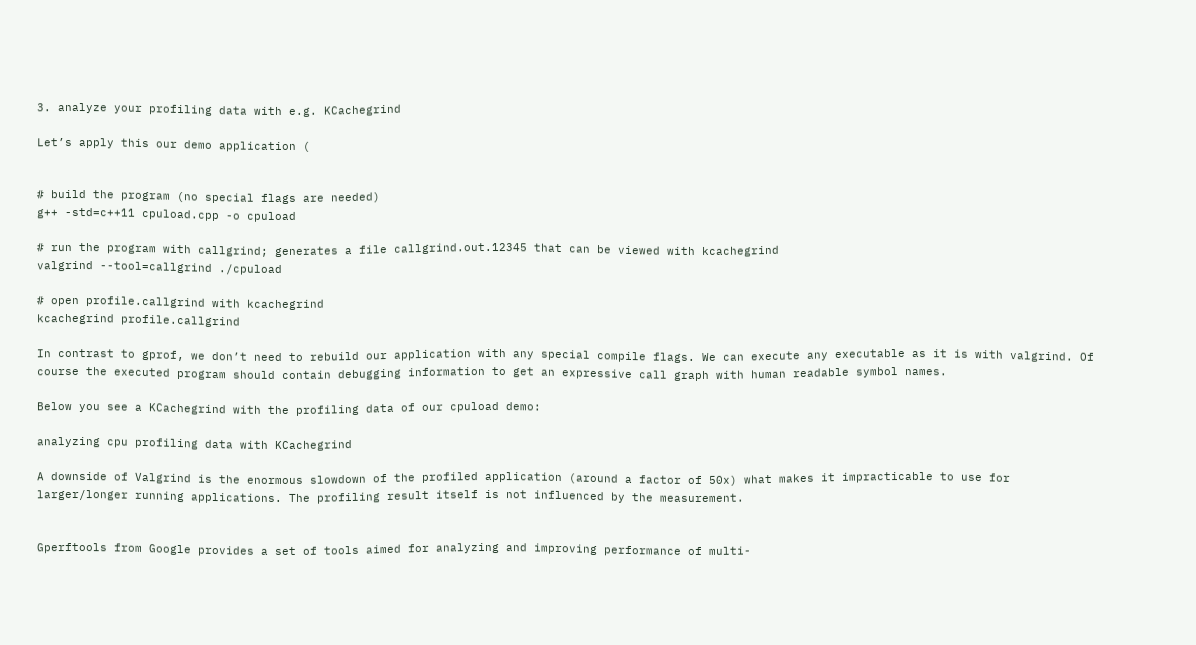3. analyze your profiling data with e.g. KCachegrind

Let’s apply this our demo application (


# build the program (no special flags are needed)
g++ -std=c++11 cpuload.cpp -o cpuload

# run the program with callgrind; generates a file callgrind.out.12345 that can be viewed with kcachegrind
valgrind --tool=callgrind ./cpuload

# open profile.callgrind with kcachegrind
kcachegrind profile.callgrind

In contrast to gprof, we don’t need to rebuild our application with any special compile flags. We can execute any executable as it is with valgrind. Of course the executed program should contain debugging information to get an expressive call graph with human readable symbol names.

Below you see a KCachegrind with the profiling data of our cpuload demo:

analyzing cpu profiling data with KCachegrind

A downside of Valgrind is the enormous slowdown of the profiled application (around a factor of 50x) what makes it impracticable to use for larger/longer running applications. The profiling result itself is not influenced by the measurement.


Gperftools from Google provides a set of tools aimed for analyzing and improving performance of multi-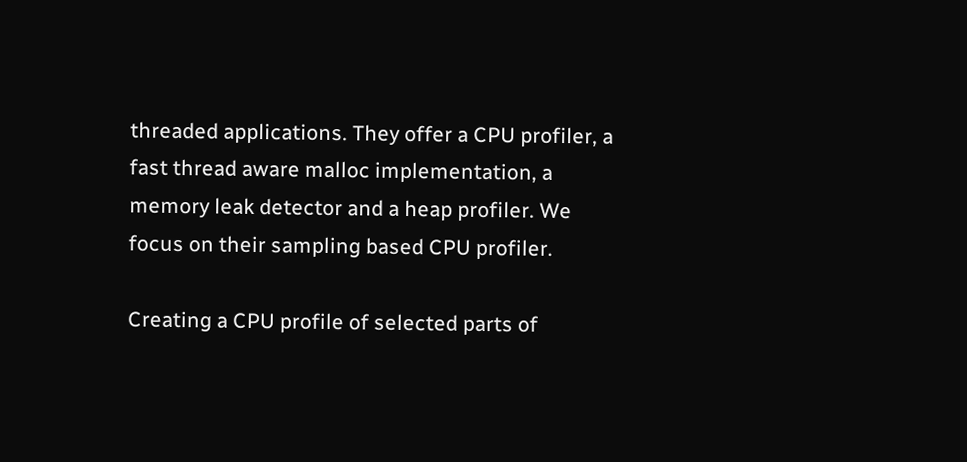threaded applications. They offer a CPU profiler, a fast thread aware malloc implementation, a memory leak detector and a heap profiler. We focus on their sampling based CPU profiler.

Creating a CPU profile of selected parts of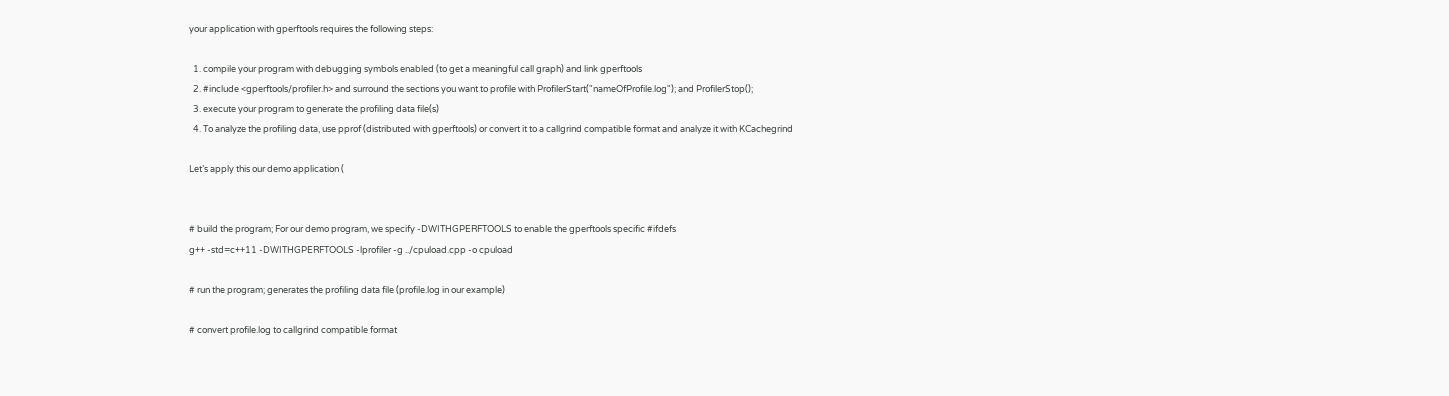your application with gperftools requires the following steps:

  1. compile your program with debugging symbols enabled (to get a meaningful call graph) and link gperftools
  2. #include <gperftools/profiler.h> and surround the sections you want to profile with ProfilerStart("nameOfProfile.log"); and ProfilerStop();
  3. execute your program to generate the profiling data file(s)
  4. To analyze the profiling data, use pprof (distributed with gperftools) or convert it to a callgrind compatible format and analyze it with KCachegrind

Let’s apply this our demo application (


# build the program; For our demo program, we specify -DWITHGPERFTOOLS to enable the gperftools specific #ifdefs
g++ -std=c++11 -DWITHGPERFTOOLS -lprofiler -g ../cpuload.cpp -o cpuload

# run the program; generates the profiling data file (profile.log in our example)

# convert profile.log to callgrind compatible format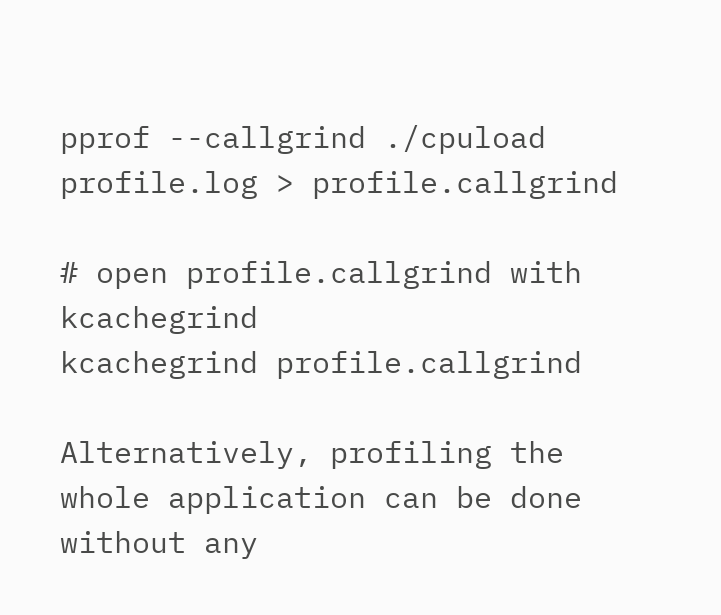pprof --callgrind ./cpuload profile.log > profile.callgrind

# open profile.callgrind with kcachegrind
kcachegrind profile.callgrind

Alternatively, profiling the whole application can be done without any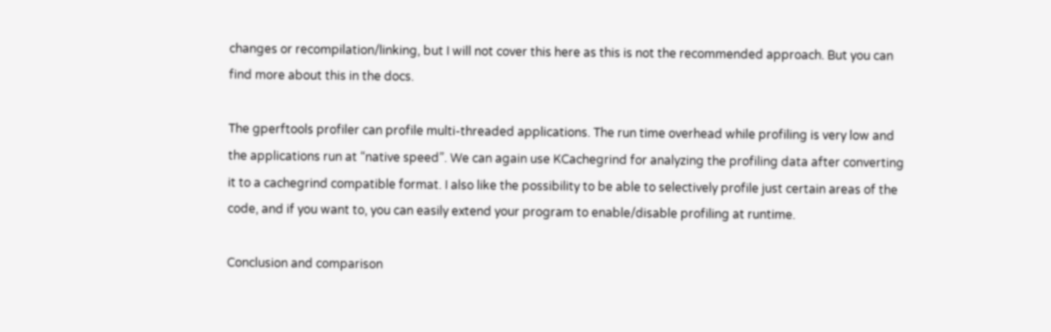changes or recompilation/linking, but I will not cover this here as this is not the recommended approach. But you can find more about this in the docs.

The gperftools profiler can profile multi-threaded applications. The run time overhead while profiling is very low and the applications run at “native speed”. We can again use KCachegrind for analyzing the profiling data after converting it to a cachegrind compatible format. I also like the possibility to be able to selectively profile just certain areas of the code, and if you want to, you can easily extend your program to enable/disable profiling at runtime.

Conclusion and comparison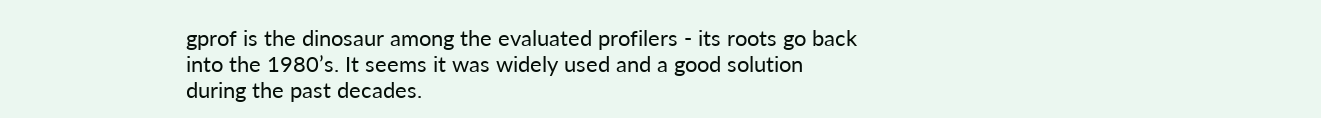gprof is the dinosaur among the evaluated profilers - its roots go back into the 1980’s. It seems it was widely used and a good solution during the past decades.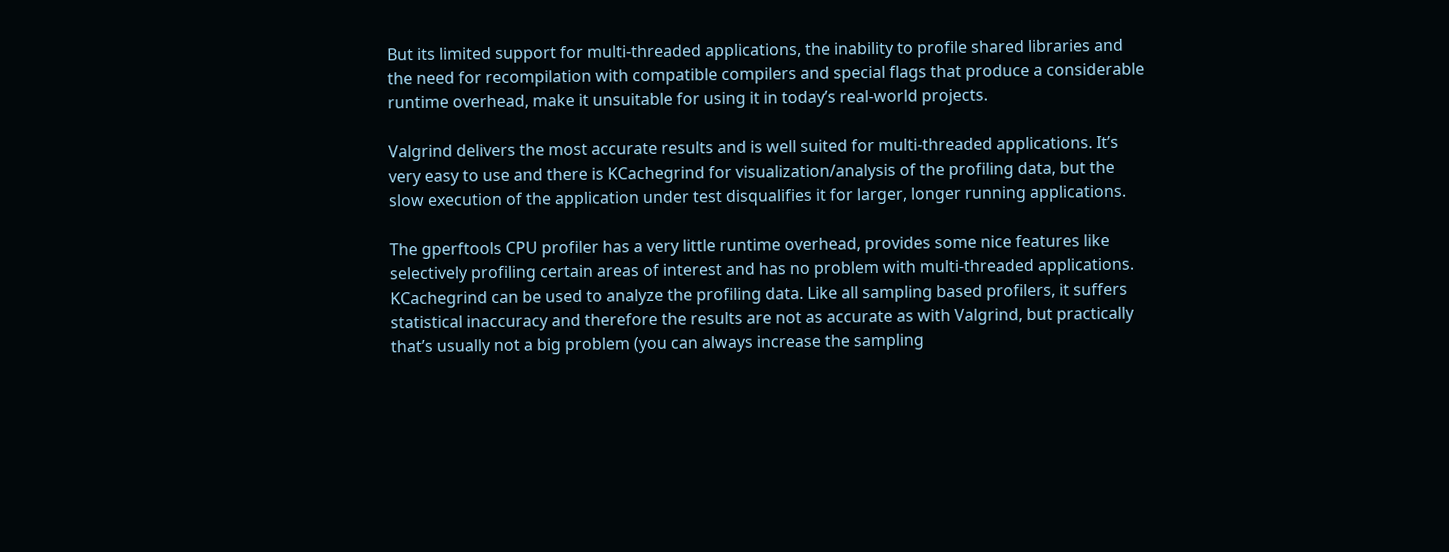But its limited support for multi-threaded applications, the inability to profile shared libraries and the need for recompilation with compatible compilers and special flags that produce a considerable runtime overhead, make it unsuitable for using it in today’s real-world projects.

Valgrind delivers the most accurate results and is well suited for multi-threaded applications. It’s very easy to use and there is KCachegrind for visualization/analysis of the profiling data, but the slow execution of the application under test disqualifies it for larger, longer running applications.

The gperftools CPU profiler has a very little runtime overhead, provides some nice features like selectively profiling certain areas of interest and has no problem with multi-threaded applications. KCachegrind can be used to analyze the profiling data. Like all sampling based profilers, it suffers statistical inaccuracy and therefore the results are not as accurate as with Valgrind, but practically that’s usually not a big problem (you can always increase the sampling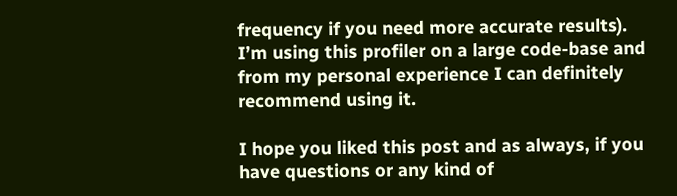frequency if you need more accurate results). I’m using this profiler on a large code-base and from my personal experience I can definitely recommend using it.

I hope you liked this post and as always, if you have questions or any kind of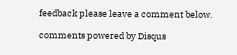feedback please leave a comment below.

comments powered by Disqus